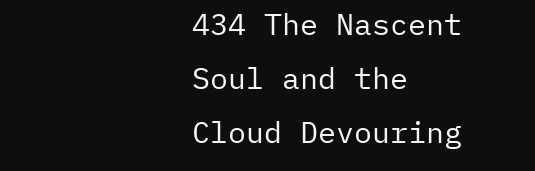434 The Nascent Soul and the Cloud Devouring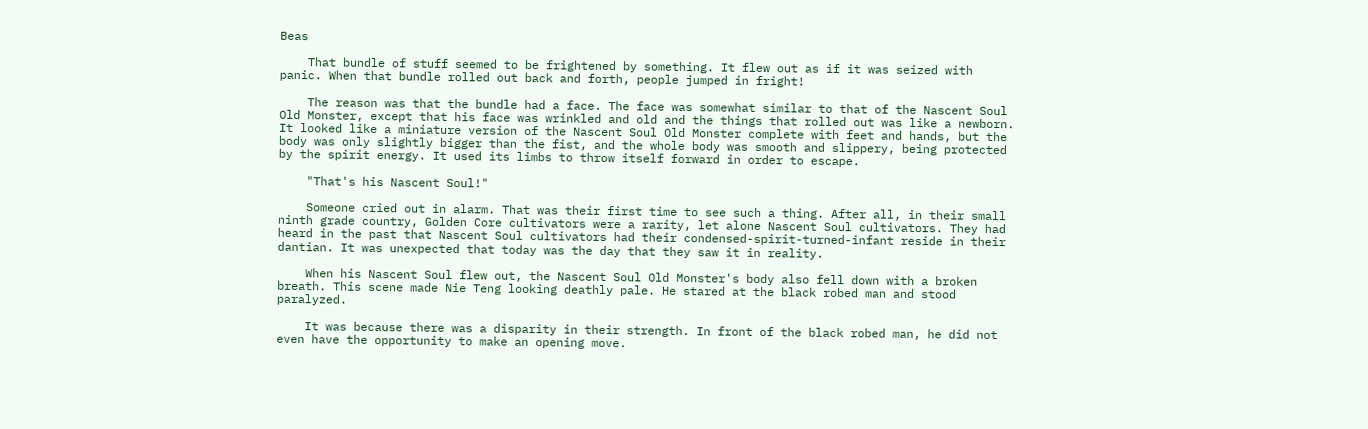Beas

    That bundle of stuff seemed to be frightened by something. It flew out as if it was seized with panic. When that bundle rolled out back and forth, people jumped in fright!

    The reason was that the bundle had a face. The face was somewhat similar to that of the Nascent Soul Old Monster, except that his face was wrinkled and old and the things that rolled out was like a newborn. It looked like a miniature version of the Nascent Soul Old Monster complete with feet and hands, but the body was only slightly bigger than the fist, and the whole body was smooth and slippery, being protected by the spirit energy. It used its limbs to throw itself forward in order to escape.

    "That's his Nascent Soul!"

    Someone cried out in alarm. That was their first time to see such a thing. After all, in their small ninth grade country, Golden Core cultivators were a rarity, let alone Nascent Soul cultivators. They had heard in the past that Nascent Soul cultivators had their condensed-spirit-turned-infant reside in their dantian. It was unexpected that today was the day that they saw it in reality.

    When his Nascent Soul flew out, the Nascent Soul Old Monster's body also fell down with a broken breath. This scene made Nie Teng looking deathly pale. He stared at the black robed man and stood paralyzed.

    It was because there was a disparity in their strength. In front of the black robed man, he did not even have the opportunity to make an opening move.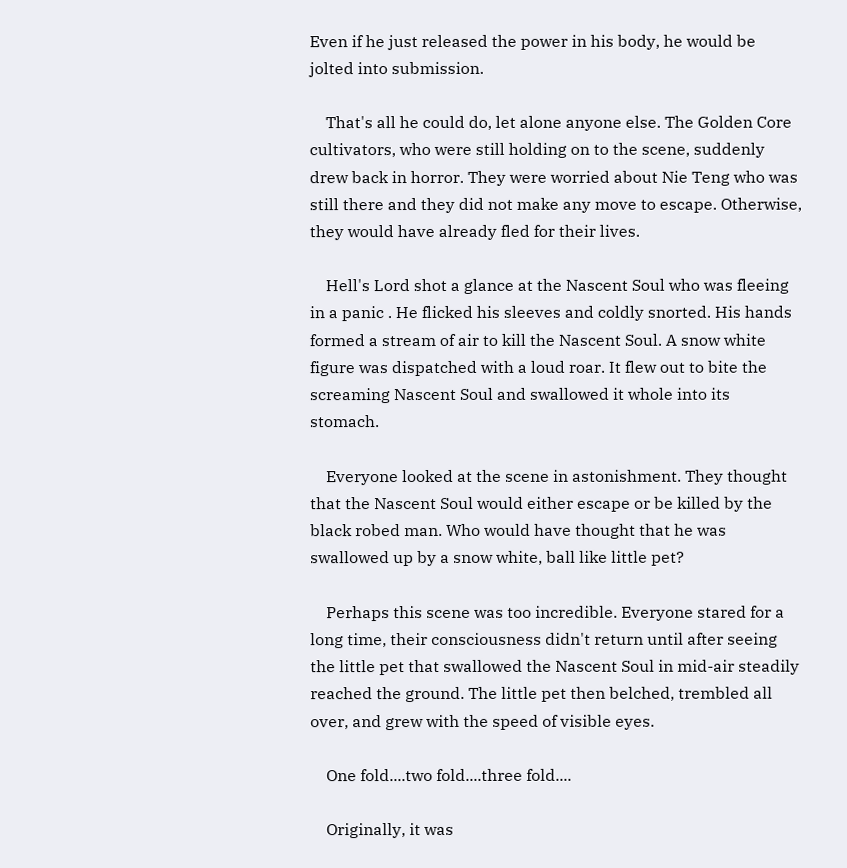Even if he just released the power in his body, he would be jolted into submission.

    That's all he could do, let alone anyone else. The Golden Core cultivators, who were still holding on to the scene, suddenly drew back in horror. They were worried about Nie Teng who was still there and they did not make any move to escape. Otherwise, they would have already fled for their lives.

    Hell's Lord shot a glance at the Nascent Soul who was fleeing in a panic . He flicked his sleeves and coldly snorted. His hands formed a stream of air to kill the Nascent Soul. A snow white figure was dispatched with a loud roar. It flew out to bite the screaming Nascent Soul and swallowed it whole into its stomach.

    Everyone looked at the scene in astonishment. They thought that the Nascent Soul would either escape or be killed by the black robed man. Who would have thought that he was swallowed up by a snow white, ball like little pet?

    Perhaps this scene was too incredible. Everyone stared for a long time, their consciousness didn't return until after seeing the little pet that swallowed the Nascent Soul in mid-air steadily reached the ground. The little pet then belched, trembled all over, and grew with the speed of visible eyes.

    One fold....two fold....three fold....

    Originally, it was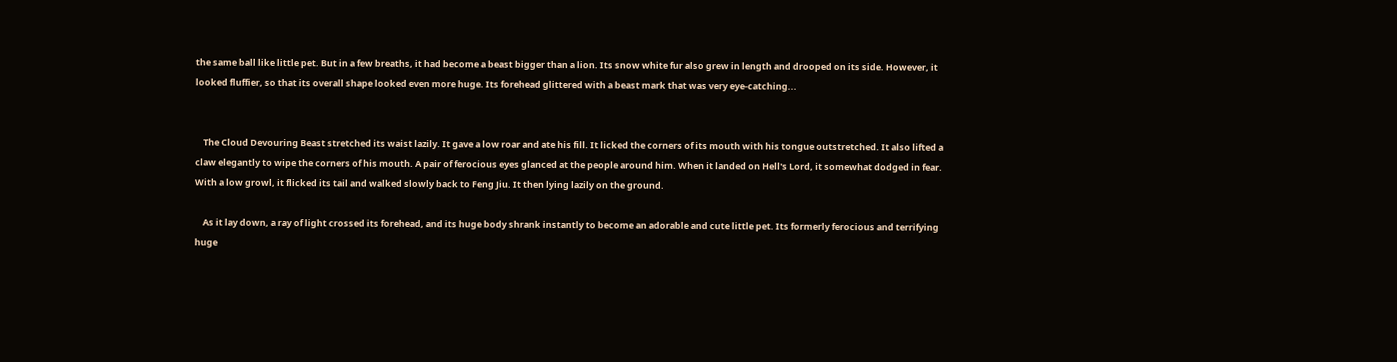the same ball like little pet. But in a few breaths, it had become a beast bigger than a lion. Its snow white fur also grew in length and drooped on its side. However, it looked fluffier, so that its overall shape looked even more huge. Its forehead glittered with a beast mark that was very eye-catching...


    The Cloud Devouring Beast stretched its waist lazily. It gave a low roar and ate his fill. It licked the corners of its mouth with his tongue outstretched. It also lifted a claw elegantly to wipe the corners of his mouth. A pair of ferocious eyes glanced at the people around him. When it landed on Hell's Lord, it somewhat dodged in fear. With a low growl, it flicked its tail and walked slowly back to Feng Jiu. It then lying lazily on the ground.

    As it lay down, a ray of light crossed its forehead, and its huge body shrank instantly to become an adorable and cute little pet. Its formerly ferocious and terrifying huge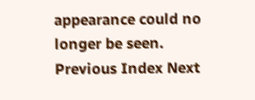appearance could no longer be seen.
Previous Index Next